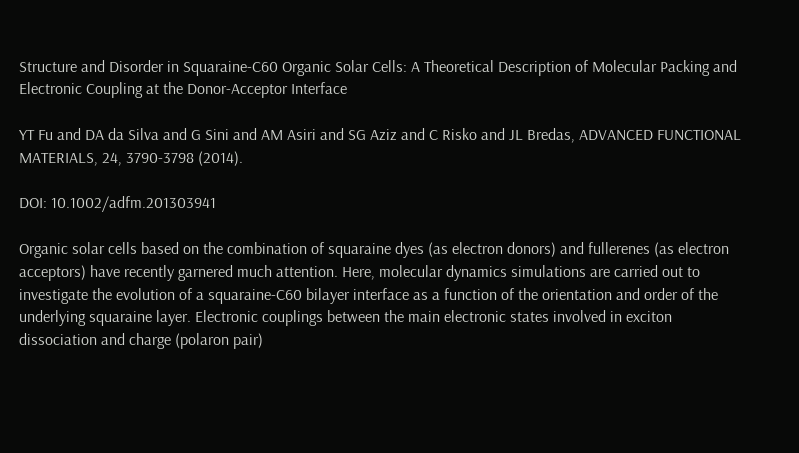Structure and Disorder in Squaraine-C60 Organic Solar Cells: A Theoretical Description of Molecular Packing and Electronic Coupling at the Donor-Acceptor Interface

YT Fu and DA da Silva and G Sini and AM Asiri and SG Aziz and C Risko and JL Bredas, ADVANCED FUNCTIONAL MATERIALS, 24, 3790-3798 (2014).

DOI: 10.1002/adfm.201303941

Organic solar cells based on the combination of squaraine dyes (as electron donors) and fullerenes (as electron acceptors) have recently garnered much attention. Here, molecular dynamics simulations are carried out to investigate the evolution of a squaraine-C60 bilayer interface as a function of the orientation and order of the underlying squaraine layer. Electronic couplings between the main electronic states involved in exciton dissociation and charge (polaron pair)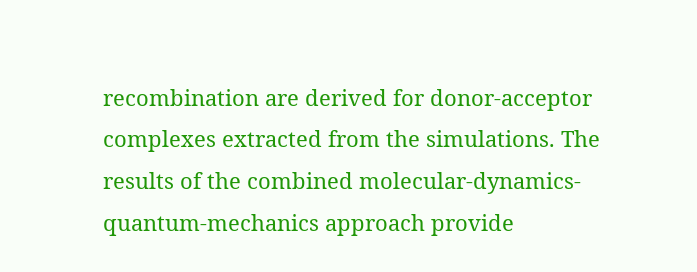recombination are derived for donor-acceptor complexes extracted from the simulations. The results of the combined molecular-dynamics-quantum-mechanics approach provide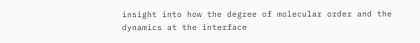insight into how the degree of molecular order and the dynamics at the interface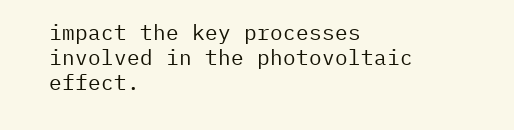impact the key processes involved in the photovoltaic effect.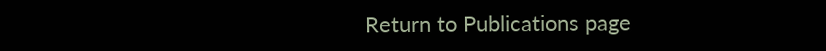Return to Publications page